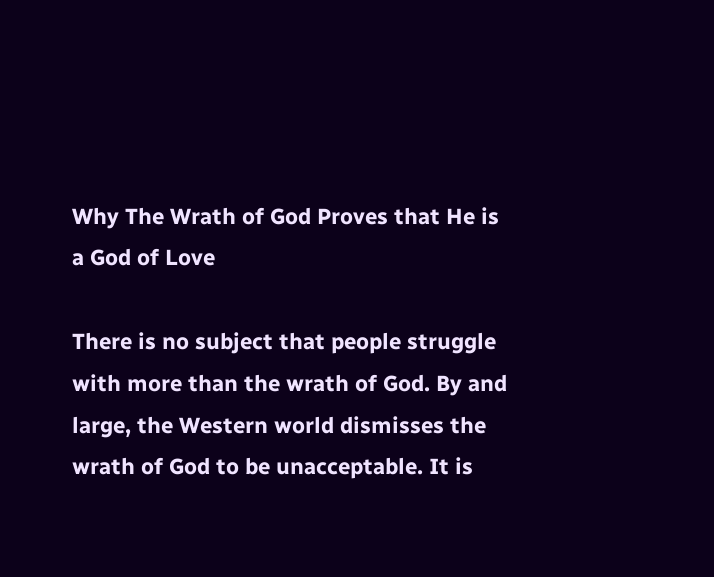Why The Wrath of God Proves that He is a God of Love

There is no subject that people struggle with more than the wrath of God. By and large, the Western world dismisses the wrath of God to be unacceptable. It is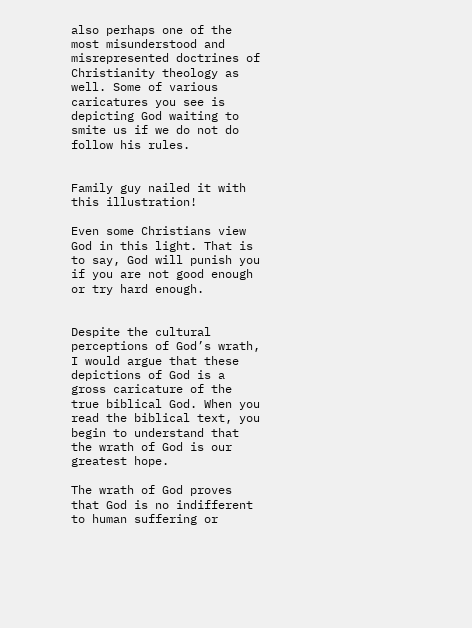also perhaps one of the most misunderstood and misrepresented doctrines of Christianity theology as well. Some of various caricatures you see is depicting God waiting to smite us if we do not do follow his rules.


Family guy nailed it with this illustration!

Even some Christians view God in this light. That is to say, God will punish you if you are not good enough or try hard enough.


Despite the cultural perceptions of God’s wrath, I would argue that these depictions of God is a gross caricature of the true biblical God. When you read the biblical text, you begin to understand that the wrath of God is our greatest hope.

The wrath of God proves that God is no indifferent to human suffering or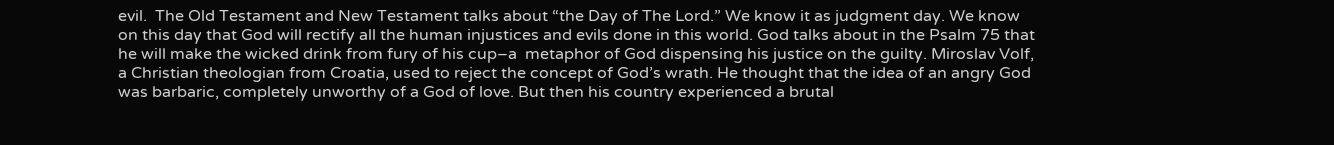evil.  The Old Testament and New Testament talks about “the Day of The Lord.” We know it as judgment day. We know on this day that God will rectify all the human injustices and evils done in this world. God talks about in the Psalm 75 that he will make the wicked drink from fury of his cup–a  metaphor of God dispensing his justice on the guilty. Miroslav Volf, a Christian theologian from Croatia, used to reject the concept of God’s wrath. He thought that the idea of an angry God was barbaric, completely unworthy of a God of love. But then his country experienced a brutal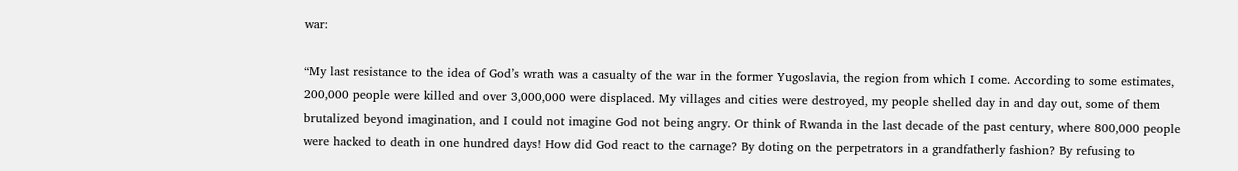war:

“My last resistance to the idea of God’s wrath was a casualty of the war in the former Yugoslavia, the region from which I come. According to some estimates, 200,000 people were killed and over 3,000,000 were displaced. My villages and cities were destroyed, my people shelled day in and day out, some of them brutalized beyond imagination, and I could not imagine God not being angry. Or think of Rwanda in the last decade of the past century, where 800,000 people were hacked to death in one hundred days! How did God react to the carnage? By doting on the perpetrators in a grandfatherly fashion? By refusing to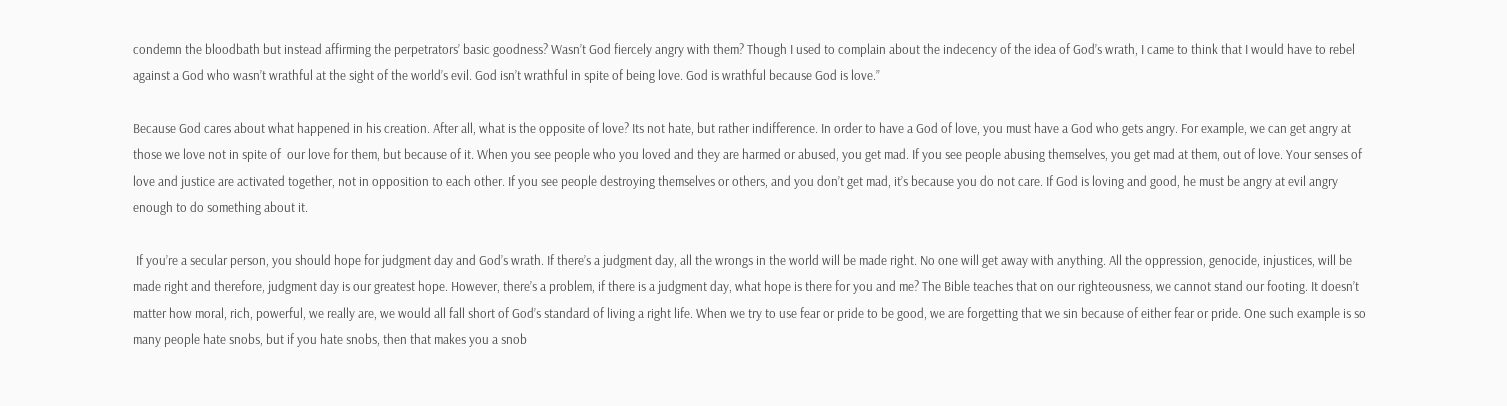condemn the bloodbath but instead affirming the perpetrators’ basic goodness? Wasn’t God fiercely angry with them? Though I used to complain about the indecency of the idea of God’s wrath, I came to think that I would have to rebel against a God who wasn’t wrathful at the sight of the world’s evil. God isn’t wrathful in spite of being love. God is wrathful because God is love.”

Because God cares about what happened in his creation. After all, what is the opposite of love? Its not hate, but rather indifference. In order to have a God of love, you must have a God who gets angry. For example, we can get angry at those we love not in spite of  our love for them, but because of it. When you see people who you loved and they are harmed or abused, you get mad. If you see people abusing themselves, you get mad at them, out of love. Your senses of love and justice are activated together, not in opposition to each other. If you see people destroying themselves or others, and you don’t get mad, it’s because you do not care. If God is loving and good, he must be angry at evil angry enough to do something about it.

 If you’re a secular person, you should hope for judgment day and God’s wrath. If there’s a judgment day, all the wrongs in the world will be made right. No one will get away with anything. All the oppression, genocide, injustices, will be made right and therefore, judgment day is our greatest hope. However, there’s a problem, if there is a judgment day, what hope is there for you and me? The Bible teaches that on our righteousness, we cannot stand our footing. It doesn’t matter how moral, rich, powerful, we really are, we would all fall short of God’s standard of living a right life. When we try to use fear or pride to be good, we are forgetting that we sin because of either fear or pride. One such example is so many people hate snobs, but if you hate snobs, then that makes you a snob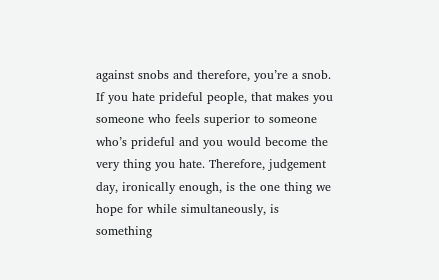against snobs and therefore, you’re a snob. If you hate prideful people, that makes you someone who feels superior to someone who’s prideful and you would become the very thing you hate. Therefore, judgement day, ironically enough, is the one thing we hope for while simultaneously, is something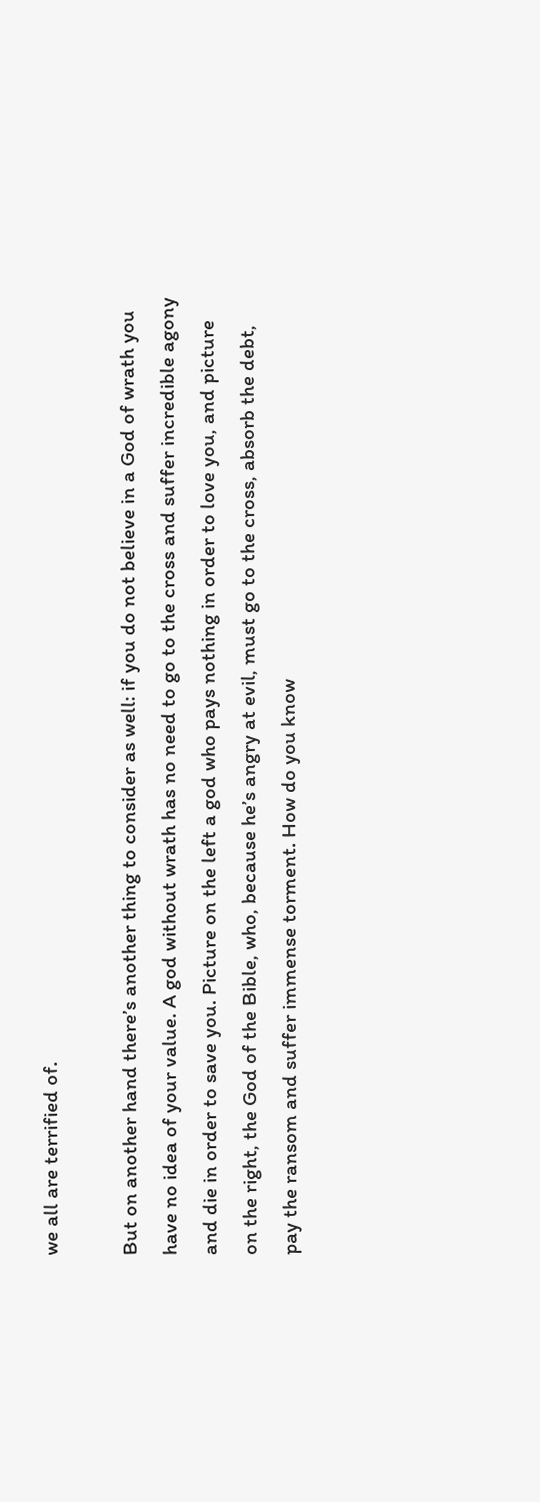we all are terrified of.

But on another hand there’s another thing to consider as well: if you do not believe in a God of wrath you have no idea of your value. A god without wrath has no need to go to the cross and suffer incredible agony and die in order to save you. Picture on the left a god who pays nothing in order to love you, and picture on the right, the God of the Bible, who, because he’s angry at evil, must go to the cross, absorb the debt, pay the ransom and suffer immense torment. How do you know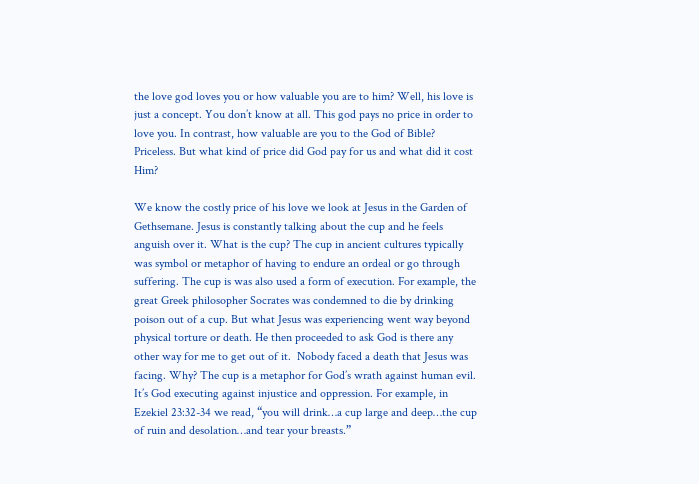the love god loves you or how valuable you are to him? Well, his love is just a concept. You don’t know at all. This god pays no price in order to love you. In contrast, how valuable are you to the God of Bible? Priceless. But what kind of price did God pay for us and what did it cost Him?

We know the costly price of his love we look at Jesus in the Garden of Gethsemane. Jesus is constantly talking about the cup and he feels anguish over it. What is the cup? The cup in ancient cultures typically was symbol or metaphor of having to endure an ordeal or go through suffering. The cup is was also used a form of execution. For example, the great Greek philosopher Socrates was condemned to die by drinking poison out of a cup. But what Jesus was experiencing went way beyond physical torture or death. He then proceeded to ask God is there any other way for me to get out of it.  Nobody faced a death that Jesus was facing. Why? The cup is a metaphor for God’s wrath against human evil. It’s God executing against injustice and oppression. For example, in Ezekiel 23:32-34 we read, “you will drink…a cup large and deep…the cup of ruin and desolation…and tear your breasts.”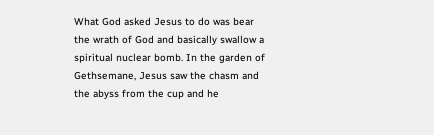What God asked Jesus to do was bear the wrath of God and basically swallow a spiritual nuclear bomb. In the garden of Gethsemane, Jesus saw the chasm and the abyss from the cup and he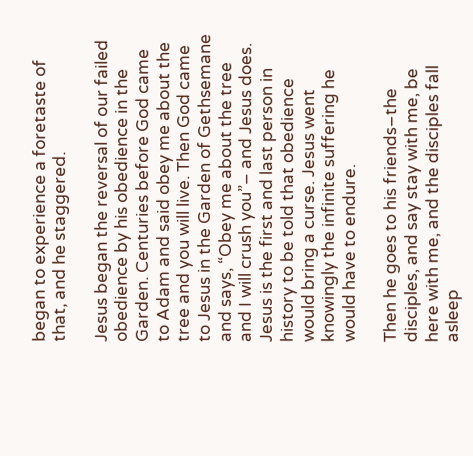began to experience a foretaste of that, and he staggered.

Jesus began the reversal of our failed obedience by his obedience in the Garden. Centuries before God came to Adam and said obey me about the tree and you will live. Then God came to Jesus in the Garden of Gethsemane and says, “Obey me about the tree and I will crush you”– and Jesus does. Jesus is the first and last person in history to be told that obedience would bring a curse. Jesus went knowingly the infinite suffering he would have to endure.

Then he goes to his friends–the disciples, and say stay with me, be here with me, and the disciples fall asleep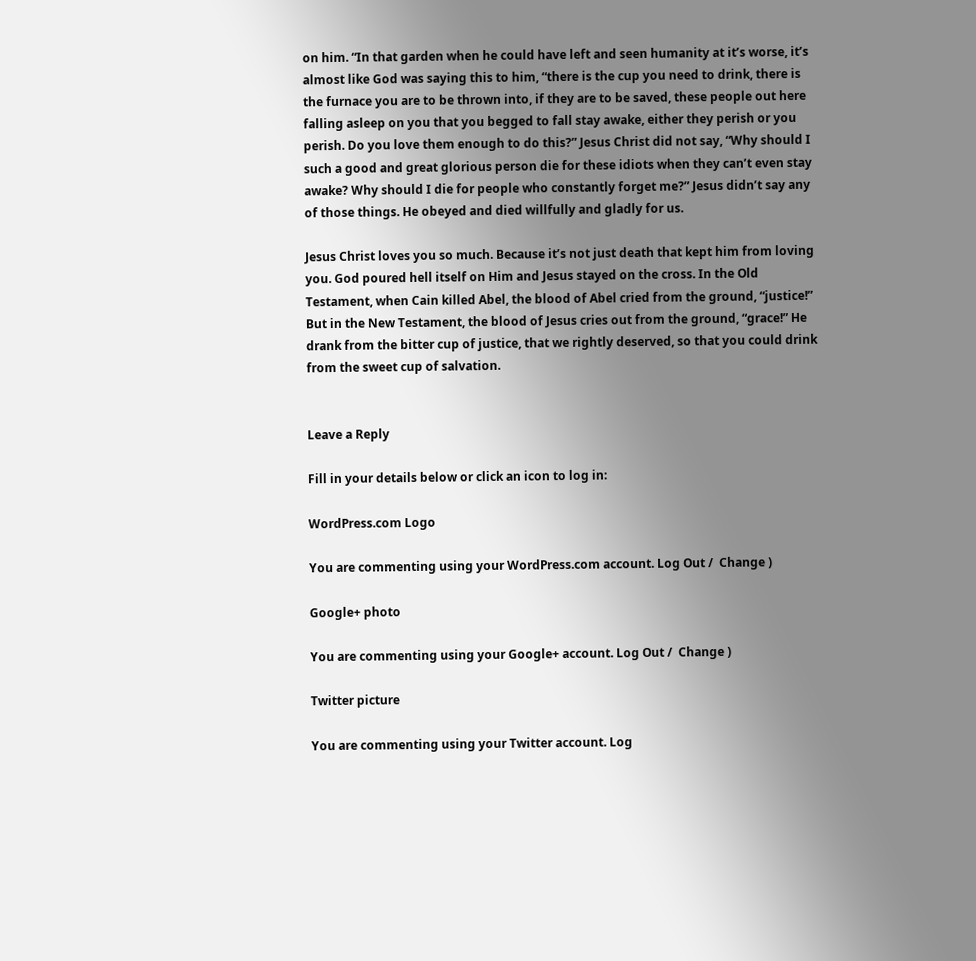on him. “In that garden when he could have left and seen humanity at it’s worse, it’s almost like God was saying this to him, “there is the cup you need to drink, there is the furnace you are to be thrown into, if they are to be saved, these people out here falling asleep on you that you begged to fall stay awake, either they perish or you perish. Do you love them enough to do this?” Jesus Christ did not say, “Why should I such a good and great glorious person die for these idiots when they can’t even stay awake? Why should I die for people who constantly forget me?” Jesus didn’t say any of those things. He obeyed and died willfully and gladly for us.

Jesus Christ loves you so much. Because it’s not just death that kept him from loving you. God poured hell itself on Him and Jesus stayed on the cross. In the Old Testament, when Cain killed Abel, the blood of Abel cried from the ground, “justice!” But in the New Testament, the blood of Jesus cries out from the ground, “grace!” He drank from the bitter cup of justice, that we rightly deserved, so that you could drink from the sweet cup of salvation.


Leave a Reply

Fill in your details below or click an icon to log in:

WordPress.com Logo

You are commenting using your WordPress.com account. Log Out /  Change )

Google+ photo

You are commenting using your Google+ account. Log Out /  Change )

Twitter picture

You are commenting using your Twitter account. Log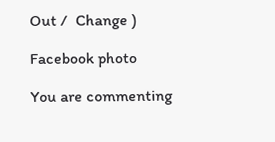Out /  Change )

Facebook photo

You are commenting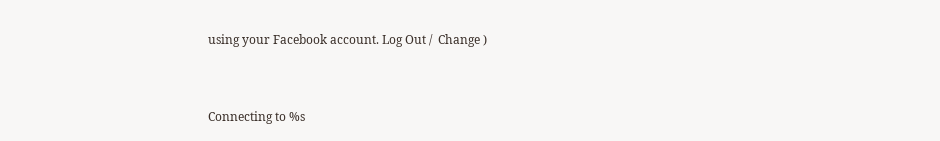using your Facebook account. Log Out /  Change )


Connecting to %s